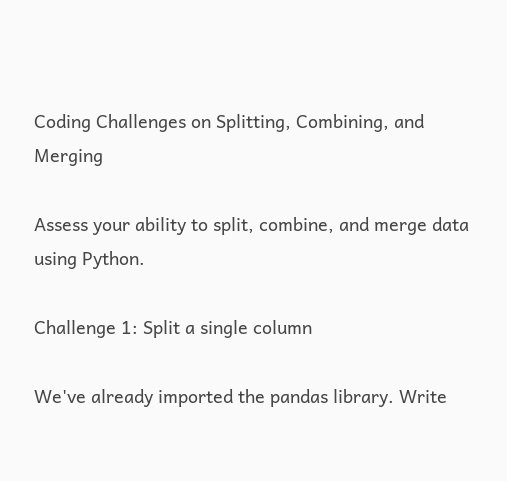Coding Challenges on Splitting, Combining, and Merging

Assess your ability to split, combine, and merge data using Python.

Challenge 1: Split a single column

We've already imported the pandas library. Write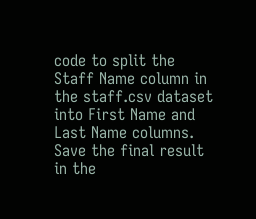code to split the Staff Name column in the staff.csv dataset into First Name and Last Name columns. Save the final result in the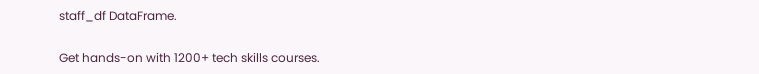staff_df DataFrame.

Get hands-on with 1200+ tech skills courses.